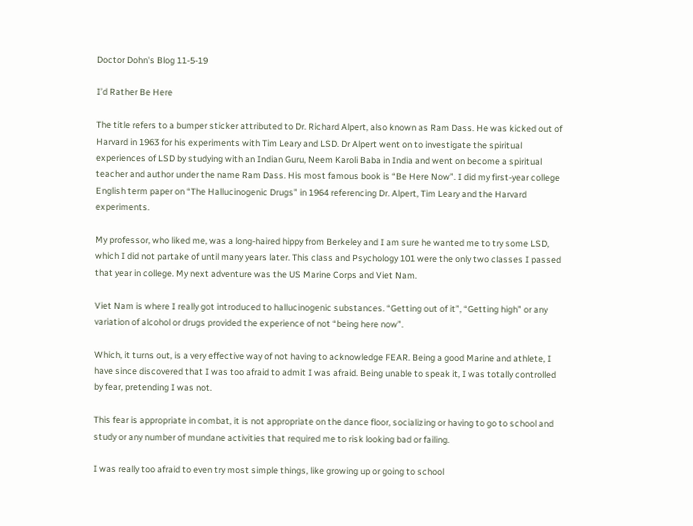Doctor Dohn's Blog 11-5-19

I’d Rather Be Here

The title refers to a bumper sticker attributed to Dr. Richard Alpert, also known as Ram Dass. He was kicked out of Harvard in 1963 for his experiments with Tim Leary and LSD. Dr Alpert went on to investigate the spiritual experiences of LSD by studying with an Indian Guru, Neem Karoli Baba in India and went on become a spiritual teacher and author under the name Ram Dass. His most famous book is “Be Here Now”. I did my first-year college English term paper on “The Hallucinogenic Drugs” in 1964 referencing Dr. Alpert, Tim Leary and the Harvard experiments.

My professor, who liked me, was a long-haired hippy from Berkeley and I am sure he wanted me to try some LSD, which I did not partake of until many years later. This class and Psychology 101 were the only two classes I passed that year in college. My next adventure was the US Marine Corps and Viet Nam.

Viet Nam is where I really got introduced to hallucinogenic substances. “Getting out of it”, “Getting high” or any variation of alcohol or drugs provided the experience of not “being here now”.

Which, it turns out, is a very effective way of not having to acknowledge FEAR. Being a good Marine and athlete, I have since discovered that I was too afraid to admit I was afraid. Being unable to speak it, I was totally controlled by fear, pretending I was not.

This fear is appropriate in combat, it is not appropriate on the dance floor, socializing or having to go to school and study or any number of mundane activities that required me to risk looking bad or failing.

I was really too afraid to even try most simple things, like growing up or going to school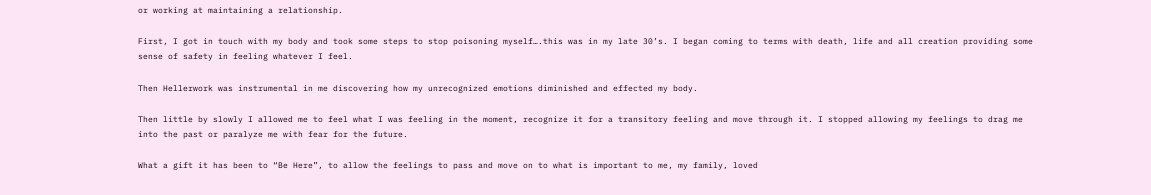or working at maintaining a relationship.

First, I got in touch with my body and took some steps to stop poisoning myself….this was in my late 30’s. I began coming to terms with death, life and all creation providing some sense of safety in feeling whatever I feel.

Then Hellerwork was instrumental in me discovering how my unrecognized emotions diminished and effected my body.

Then little by slowly I allowed me to feel what I was feeling in the moment, recognize it for a transitory feeling and move through it. I stopped allowing my feelings to drag me into the past or paralyze me with fear for the future.

What a gift it has been to “Be Here”, to allow the feelings to pass and move on to what is important to me, my family, loved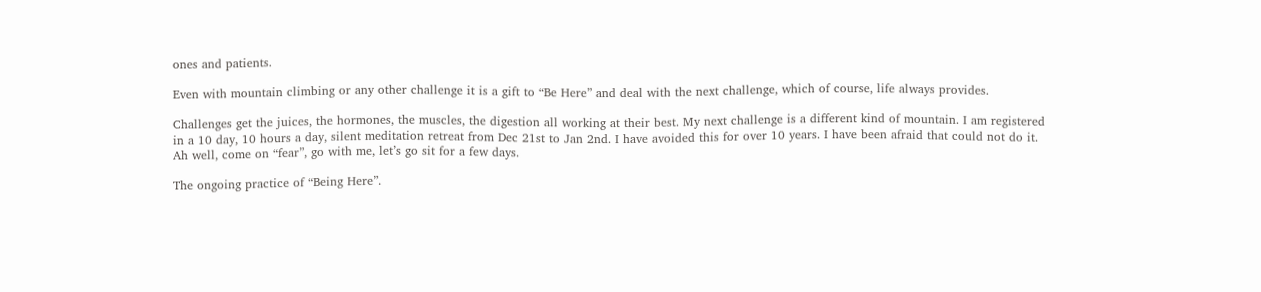ones and patients.

Even with mountain climbing or any other challenge it is a gift to “Be Here” and deal with the next challenge, which of course, life always provides.

Challenges get the juices, the hormones, the muscles, the digestion all working at their best. My next challenge is a different kind of mountain. I am registered in a 10 day, 10 hours a day, silent meditation retreat from Dec 21st to Jan 2nd. I have avoided this for over 10 years. I have been afraid that could not do it. Ah well, come on “fear”, go with me, let’s go sit for a few days.

The ongoing practice of “Being Here”.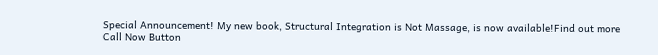Special Announcement! My new book, Structural Integration is Not Massage, is now available!Find out more
Call Now Button